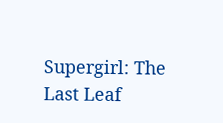Supergirl: The Last Leaf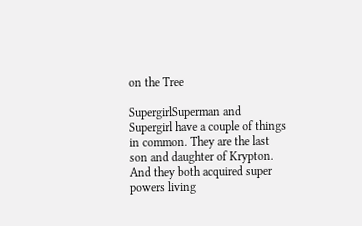on the Tree

SupergirlSuperman and Supergirl have a couple of things in common. They are the last son and daughter of Krypton. And they both acquired super powers living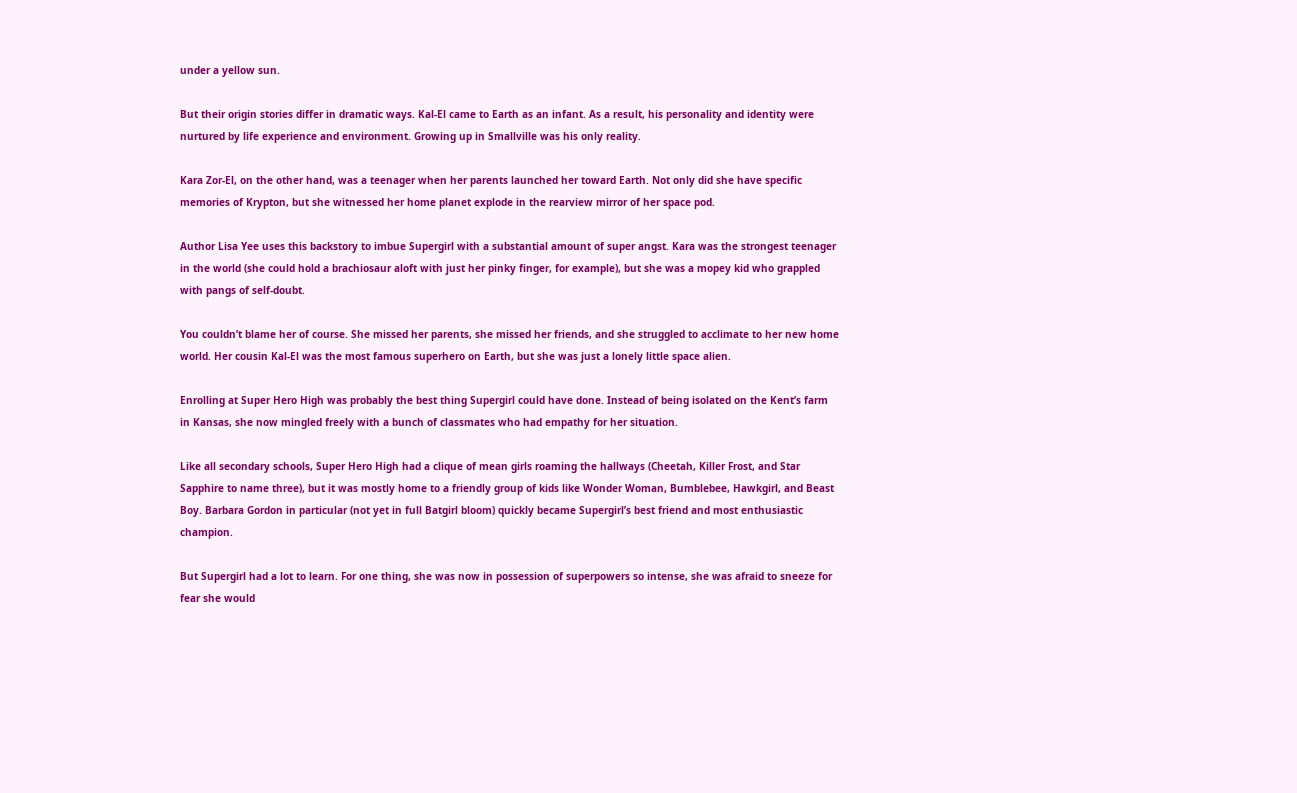under a yellow sun.

But their origin stories differ in dramatic ways. Kal-El came to Earth as an infant. As a result, his personality and identity were nurtured by life experience and environment. Growing up in Smallville was his only reality.

Kara Zor-El, on the other hand, was a teenager when her parents launched her toward Earth. Not only did she have specific memories of Krypton, but she witnessed her home planet explode in the rearview mirror of her space pod.

Author Lisa Yee uses this backstory to imbue Supergirl with a substantial amount of super angst. Kara was the strongest teenager in the world (she could hold a brachiosaur aloft with just her pinky finger, for example), but she was a mopey kid who grappled with pangs of self-doubt.

You couldn’t blame her of course. She missed her parents, she missed her friends, and she struggled to acclimate to her new home world. Her cousin Kal-El was the most famous superhero on Earth, but she was just a lonely little space alien.

Enrolling at Super Hero High was probably the best thing Supergirl could have done. Instead of being isolated on the Kent’s farm in Kansas, she now mingled freely with a bunch of classmates who had empathy for her situation.

Like all secondary schools, Super Hero High had a clique of mean girls roaming the hallways (Cheetah, Killer Frost, and Star Sapphire to name three), but it was mostly home to a friendly group of kids like Wonder Woman, Bumblebee, Hawkgirl, and Beast Boy. Barbara Gordon in particular (not yet in full Batgirl bloom) quickly became Supergirl’s best friend and most enthusiastic champion.

But Supergirl had a lot to learn. For one thing, she was now in possession of superpowers so intense, she was afraid to sneeze for fear she would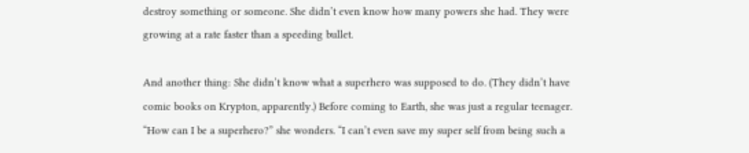destroy something or someone. She didn’t even know how many powers she had. They were growing at a rate faster than a speeding bullet.

And another thing: She didn’t know what a superhero was supposed to do. (They didn’t have comic books on Krypton, apparently.) Before coming to Earth, she was just a regular teenager. “How can I be a superhero?” she wonders. “I can’t even save my super self from being such a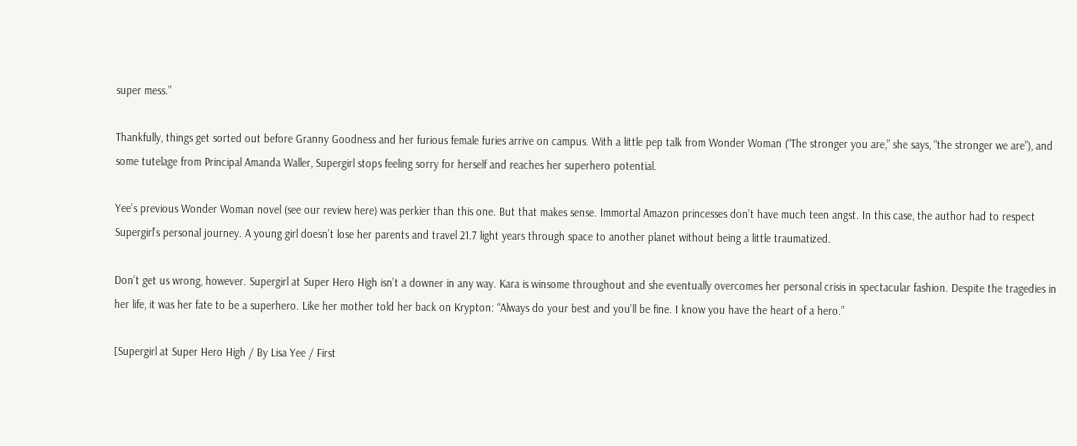super mess.”

Thankfully, things get sorted out before Granny Goodness and her furious female furies arrive on campus. With a little pep talk from Wonder Woman (“The stronger you are,” she says, “the stronger we are”), and some tutelage from Principal Amanda Waller, Supergirl stops feeling sorry for herself and reaches her superhero potential.

Yee’s previous Wonder Woman novel (see our review here) was perkier than this one. But that makes sense. Immortal Amazon princesses don’t have much teen angst. In this case, the author had to respect Supergirl’s personal journey. A young girl doesn’t lose her parents and travel 21.7 light years through space to another planet without being a little traumatized.

Don’t get us wrong, however. Supergirl at Super Hero High isn’t a downer in any way. Kara is winsome throughout and she eventually overcomes her personal crisis in spectacular fashion. Despite the tragedies in her life, it was her fate to be a superhero. Like her mother told her back on Krypton: “Always do your best and you’ll be fine. I know you have the heart of a hero.”

[Supergirl at Super Hero High / By Lisa Yee / First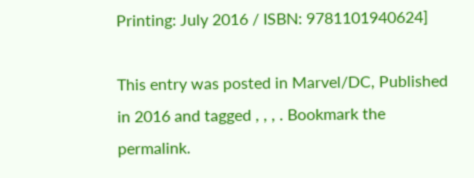Printing: July 2016 / ISBN: 9781101940624]

This entry was posted in Marvel/DC, Published in 2016 and tagged , , , . Bookmark the permalink.